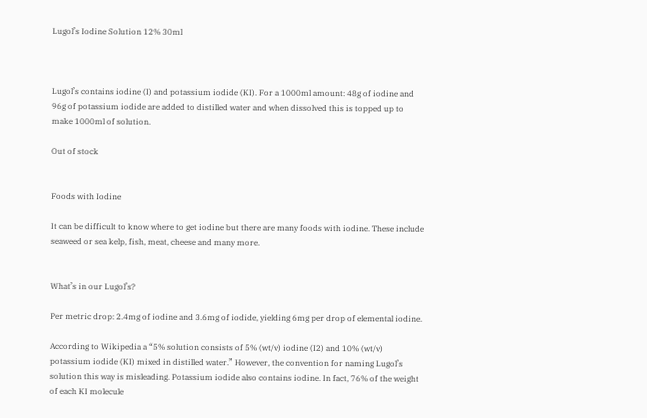Lugol’s Iodine Solution 12% 30ml



Lugol’s contains iodine (I) and potassium iodide (KI). For a 1000ml amount: 48g of iodine and 96g of potassium iodide are added to distilled water and when dissolved this is topped up to make 1000ml of solution.

Out of stock


Foods with Iodine

It can be difficult to know where to get iodine but there are many foods with iodine. These include seaweed or sea kelp, fish, meat, cheese and many more.


What’s in our Lugol’s?

Per metric drop: 2.4mg of iodine and 3.6mg of iodide, yielding 6mg per drop of elemental iodine.

According to Wikipedia a “5% solution consists of 5% (wt/v) iodine (I2) and 10% (wt/v) potassium iodide (KI) mixed in distilled water.” However, the convention for naming Lugol’s solution this way is misleading. Potassium iodide also contains iodine. In fact, 76% of the weight of each KI molecule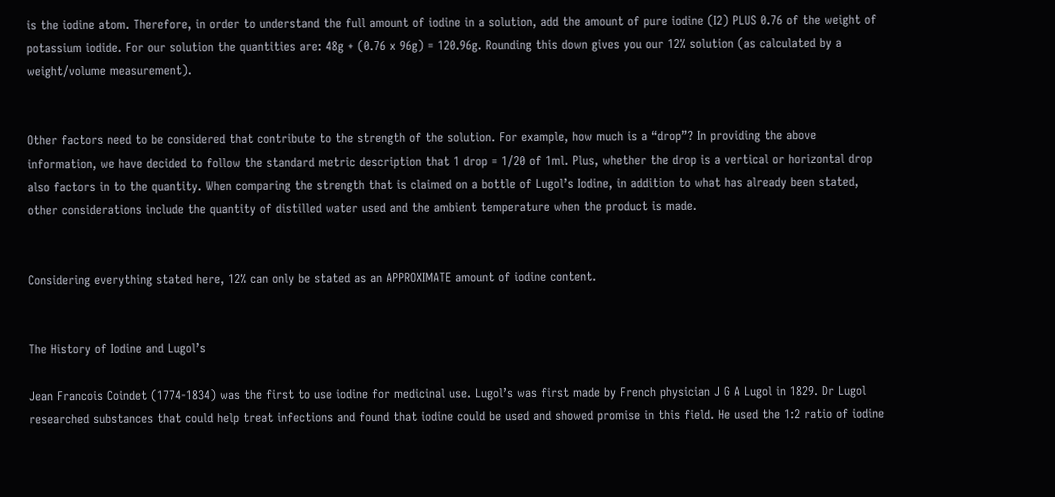is the iodine atom. Therefore, in order to understand the full amount of iodine in a solution, add the amount of pure iodine (I2) PLUS 0.76 of the weight of potassium iodide. For our solution the quantities are: 48g + (0.76 x 96g) = 120.96g. Rounding this down gives you our 12% solution (as calculated by a weight/volume measurement).


Other factors need to be considered that contribute to the strength of the solution. For example, how much is a “drop”? In providing the above information, we have decided to follow the standard metric description that 1 drop = 1/20 of 1ml. Plus, whether the drop is a vertical or horizontal drop also factors in to the quantity. When comparing the strength that is claimed on a bottle of Lugol’s Iodine, in addition to what has already been stated, other considerations include the quantity of distilled water used and the ambient temperature when the product is made.


Considering everything stated here, 12% can only be stated as an APPROXIMATE amount of iodine content.


The History of Iodine and Lugol’s

Jean Francois Coindet (1774-1834) was the first to use iodine for medicinal use. Lugol’s was first made by French physician J G A Lugol in 1829. Dr Lugol researched substances that could help treat infections and found that iodine could be used and showed promise in this field. He used the 1:2 ratio of iodine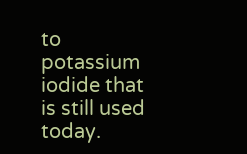to potassium iodide that is still used today.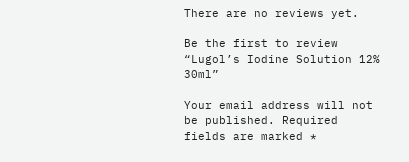There are no reviews yet.

Be the first to review “Lugol’s Iodine Solution 12% 30ml”

Your email address will not be published. Required fields are marked *